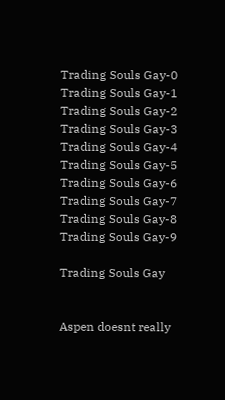Trading Souls Gay-0
Trading Souls Gay-1
Trading Souls Gay-2
Trading Souls Gay-3
Trading Souls Gay-4
Trading Souls Gay-5
Trading Souls Gay-6
Trading Souls Gay-7
Trading Souls Gay-8
Trading Souls Gay-9

Trading Souls Gay


Aspen doesnt really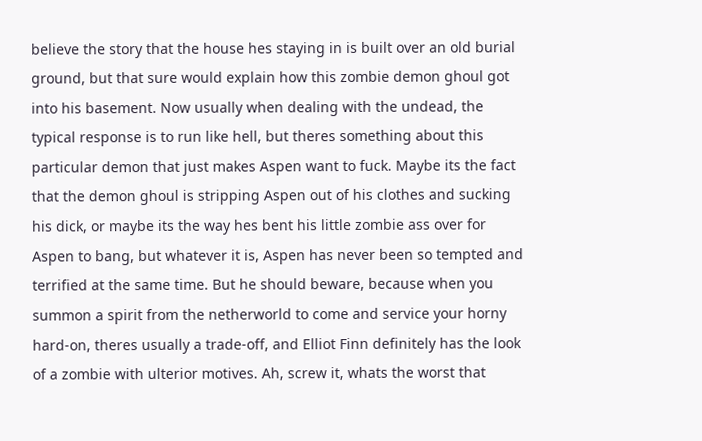believe the story that the house hes staying in is built over an old burial ground, but that sure would explain how this zombie demon ghoul got into his basement. Now usually when dealing with the undead, the typical response is to run like hell, but theres something about this particular demon that just makes Aspen want to fuck. Maybe its the fact that the demon ghoul is stripping Aspen out of his clothes and sucking his dick, or maybe its the way hes bent his little zombie ass over for Aspen to bang, but whatever it is, Aspen has never been so tempted and terrified at the same time. But he should beware, because when you summon a spirit from the netherworld to come and service your horny hard-on, theres usually a trade-off, and Elliot Finn definitely has the look of a zombie with ulterior motives. Ah, screw it, whats the worst that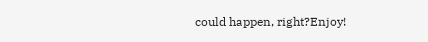could happen, right?Enjoy!